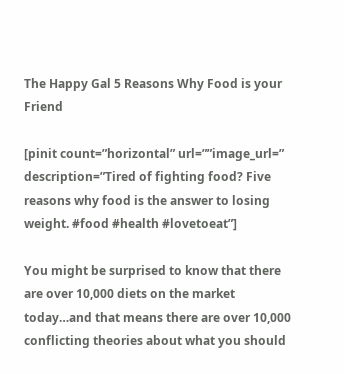The Happy Gal 5 Reasons Why Food is your Friend

[pinit count=”horizontal” url=””image_url=” description=”Tired of fighting food? Five reasons why food is the answer to losing weight. #food #health #lovetoeat”]

You might be surprised to know that there are over 10,000 diets on the market today…and that means there are over 10,000 conflicting theories about what you should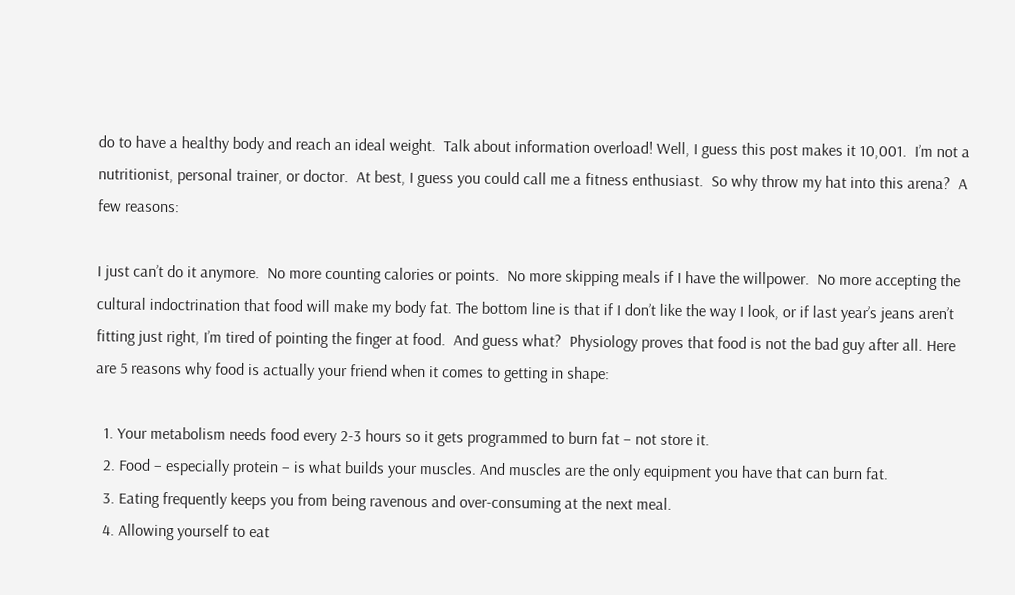do to have a healthy body and reach an ideal weight.  Talk about information overload! Well, I guess this post makes it 10,001.  I’m not a nutritionist, personal trainer, or doctor.  At best, I guess you could call me a fitness enthusiast.  So why throw my hat into this arena?  A few reasons:

I just can’t do it anymore.  No more counting calories or points.  No more skipping meals if I have the willpower.  No more accepting the cultural indoctrination that food will make my body fat. The bottom line is that if I don’t like the way I look, or if last year’s jeans aren’t fitting just right, I’m tired of pointing the finger at food.  And guess what?  Physiology proves that food is not the bad guy after all. Here are 5 reasons why food is actually your friend when it comes to getting in shape:

  1. Your metabolism needs food every 2-3 hours so it gets programmed to burn fat – not store it.
  2. Food – especially protein – is what builds your muscles. And muscles are the only equipment you have that can burn fat.
  3. Eating frequently keeps you from being ravenous and over-consuming at the next meal.
  4. Allowing yourself to eat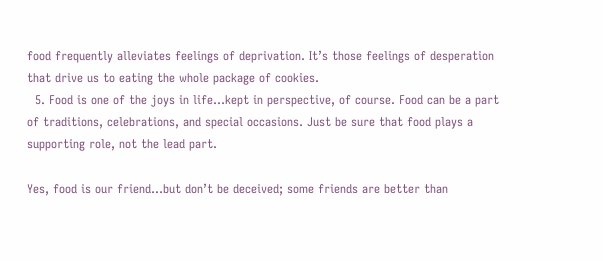food frequently alleviates feelings of deprivation. It’s those feelings of desperation that drive us to eating the whole package of cookies.
  5. Food is one of the joys in life…kept in perspective, of course. Food can be a part of traditions, celebrations, and special occasions. Just be sure that food plays a supporting role, not the lead part.

Yes, food is our friend…but don’t be deceived; some friends are better than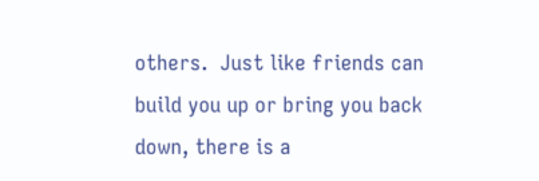others.  Just like friends can build you up or bring you back down, there is a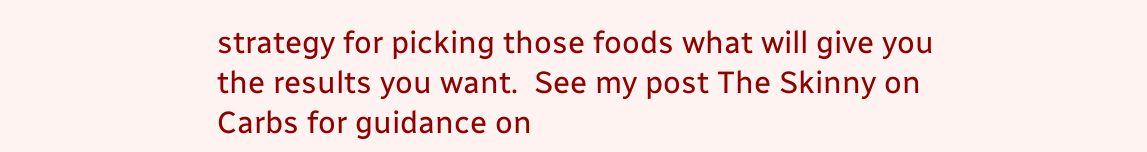strategy for picking those foods what will give you the results you want.  See my post The Skinny on Carbs for guidance on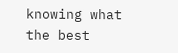knowing what the best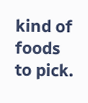kind of foods to pick.